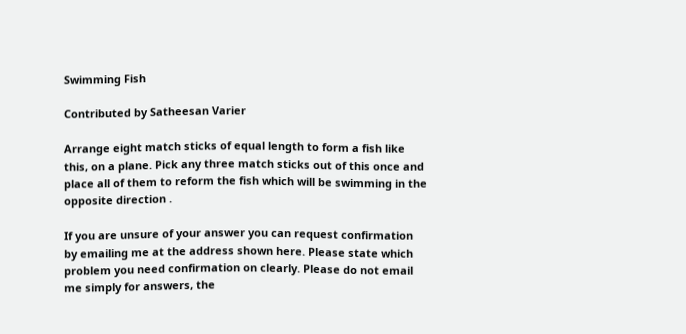Swimming Fish

Contributed by Satheesan Varier

Arrange eight match sticks of equal length to form a fish like this, on a plane. Pick any three match sticks out of this once and place all of them to reform the fish which will be swimming in the opposite direction .

If you are unsure of your answer you can request confirmation by emailing me at the address shown here. Please state which problem you need confirmation on clearly. Please do not email me simply for answers, the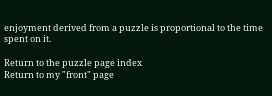enjoyment derived from a puzzle is proportional to the time spent on it.

Return to the puzzle page index
Return to my "front" page